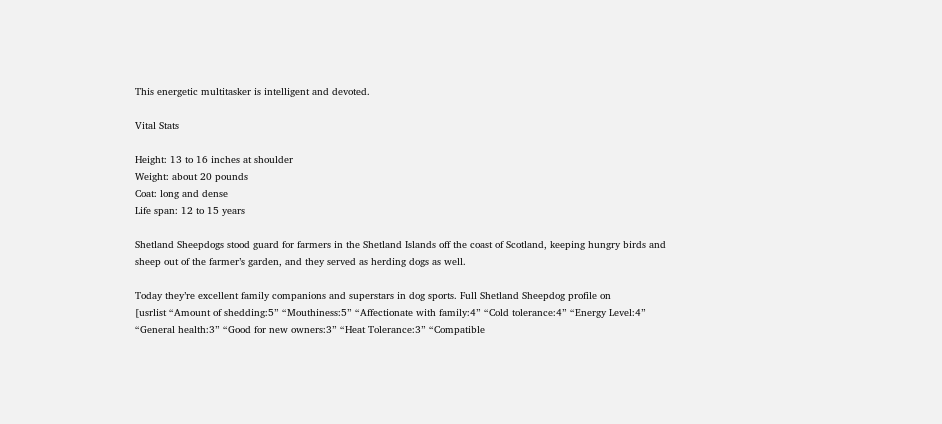This energetic multitasker is intelligent and devoted.

Vital Stats

Height: 13 to 16 inches at shoulder
Weight: about 20 pounds
Coat: long and dense
Life span: 12 to 15 years

Shetland Sheepdogs stood guard for farmers in the Shetland Islands off the coast of Scotland, keeping hungry birds and sheep out of the farmer’s garden, and they served as herding dogs as well.

Today they’re excellent family companions and superstars in dog sports. Full Shetland Sheepdog profile on
[usrlist “Amount of shedding:5” “Mouthiness:5” “Affectionate with family:4” “Cold tolerance:4” “Energy Level:4” “General health:3” “Good for new owners:3” “Heat Tolerance:3” “Compatible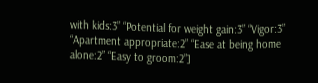with kids:3” “Potential for weight gain:3” “Vigor:3” “Apartment appropriate:2” “Ease at being home alone:2” “Easy to groom:2”]